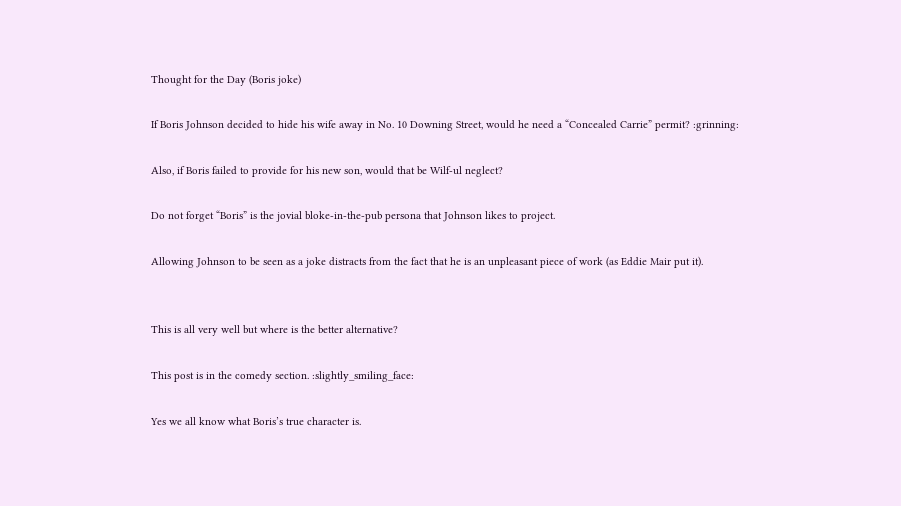Thought for the Day (Boris joke)

If Boris Johnson decided to hide his wife away in No. 10 Downing Street, would he need a “Concealed Carrie” permit? :grinning:

Also, if Boris failed to provide for his new son, would that be Wilf-ul neglect?

Do not forget “Boris” is the jovial bloke-in-the-pub persona that Johnson likes to project.

Allowing Johnson to be seen as a joke distracts from the fact that he is an unpleasant piece of work (as Eddie Mair put it).


This is all very well but where is the better alternative?

This post is in the comedy section. :slightly_smiling_face:

Yes we all know what Boris’s true character is.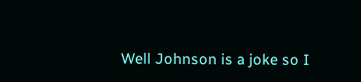Well Johnson is a joke so I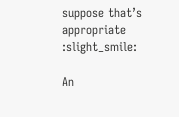suppose that’s appropriate :slight_smile:

An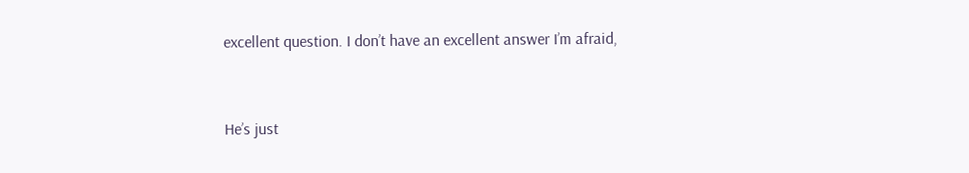excellent question. I don’t have an excellent answer I’m afraid,


He’s just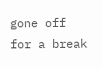gone off for a break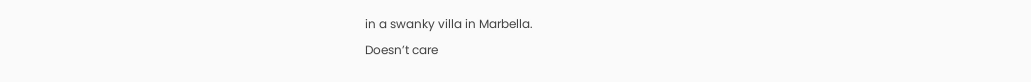in a swanky villa in Marbella.
Doesn’t care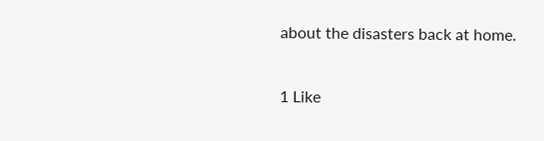about the disasters back at home.

1 Like